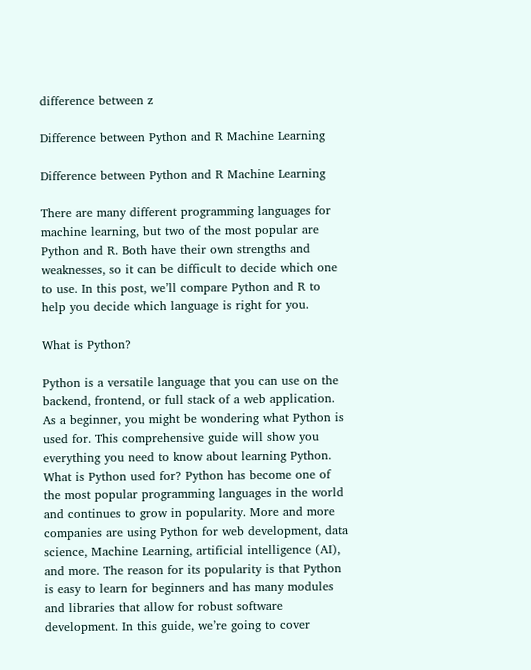difference between z

Difference between Python and R Machine Learning

Difference between Python and R Machine Learning

There are many different programming languages for machine learning, but two of the most popular are Python and R. Both have their own strengths and weaknesses, so it can be difficult to decide which one to use. In this post, we’ll compare Python and R to help you decide which language is right for you.

What is Python?

Python is a versatile language that you can use on the backend, frontend, or full stack of a web application. As a beginner, you might be wondering what Python is used for. This comprehensive guide will show you everything you need to know about learning Python. What is Python used for? Python has become one of the most popular programming languages in the world and continues to grow in popularity. More and more companies are using Python for web development, data science, Machine Learning, artificial intelligence (AI), and more. The reason for its popularity is that Python is easy to learn for beginners and has many modules and libraries that allow for robust software development. In this guide, we’re going to cover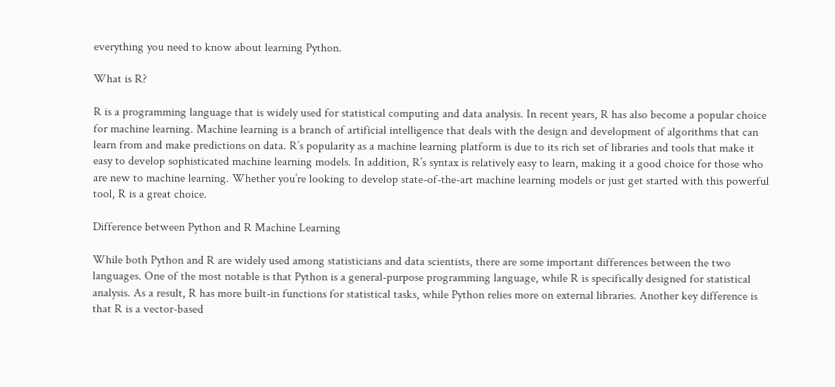everything you need to know about learning Python.

What is R?

R is a programming language that is widely used for statistical computing and data analysis. In recent years, R has also become a popular choice for machine learning. Machine learning is a branch of artificial intelligence that deals with the design and development of algorithms that can learn from and make predictions on data. R’s popularity as a machine learning platform is due to its rich set of libraries and tools that make it easy to develop sophisticated machine learning models. In addition, R’s syntax is relatively easy to learn, making it a good choice for those who are new to machine learning. Whether you’re looking to develop state-of-the-art machine learning models or just get started with this powerful tool, R is a great choice.

Difference between Python and R Machine Learning

While both Python and R are widely used among statisticians and data scientists, there are some important differences between the two languages. One of the most notable is that Python is a general-purpose programming language, while R is specifically designed for statistical analysis. As a result, R has more built-in functions for statistical tasks, while Python relies more on external libraries. Another key difference is that R is a vector-based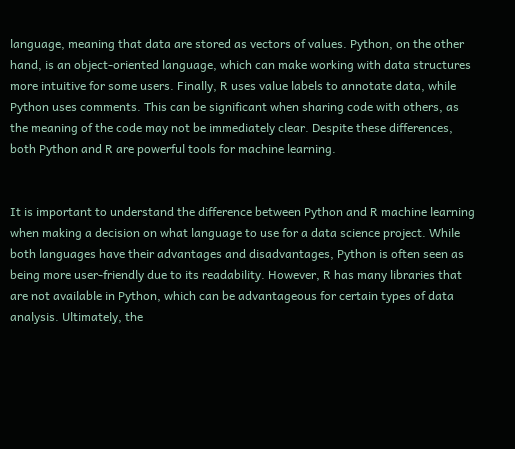language, meaning that data are stored as vectors of values. Python, on the other hand, is an object-oriented language, which can make working with data structures more intuitive for some users. Finally, R uses value labels to annotate data, while Python uses comments. This can be significant when sharing code with others, as the meaning of the code may not be immediately clear. Despite these differences, both Python and R are powerful tools for machine learning.


It is important to understand the difference between Python and R machine learning when making a decision on what language to use for a data science project. While both languages have their advantages and disadvantages, Python is often seen as being more user-friendly due to its readability. However, R has many libraries that are not available in Python, which can be advantageous for certain types of data analysis. Ultimately, the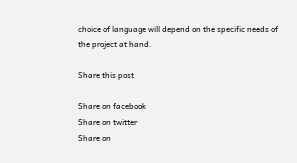choice of language will depend on the specific needs of the project at hand.

Share this post

Share on facebook
Share on twitter
Share on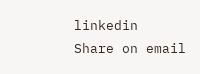linkedin
Share on email